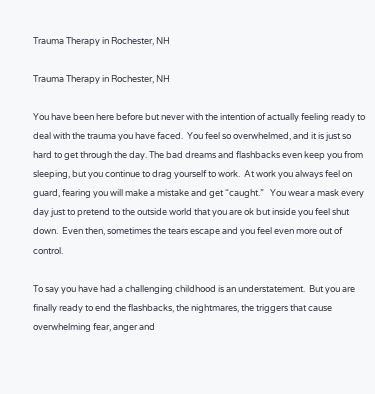Trauma Therapy in Rochester, NH

Trauma Therapy in Rochester, NH

You have been here before but never with the intention of actually feeling ready to deal with the trauma you have faced.  You feel so overwhelmed, and it is just so hard to get through the day. The bad dreams and flashbacks even keep you from sleeping, but you continue to drag yourself to work.  At work you always feel on guard, fearing you will make a mistake and get “caught.”   You wear a mask every day just to pretend to the outside world that you are ok but inside you feel shut down.  Even then, sometimes the tears escape and you feel even more out of control.

To say you have had a challenging childhood is an understatement.  But you are finally ready to end the flashbacks, the nightmares, the triggers that cause overwhelming fear, anger and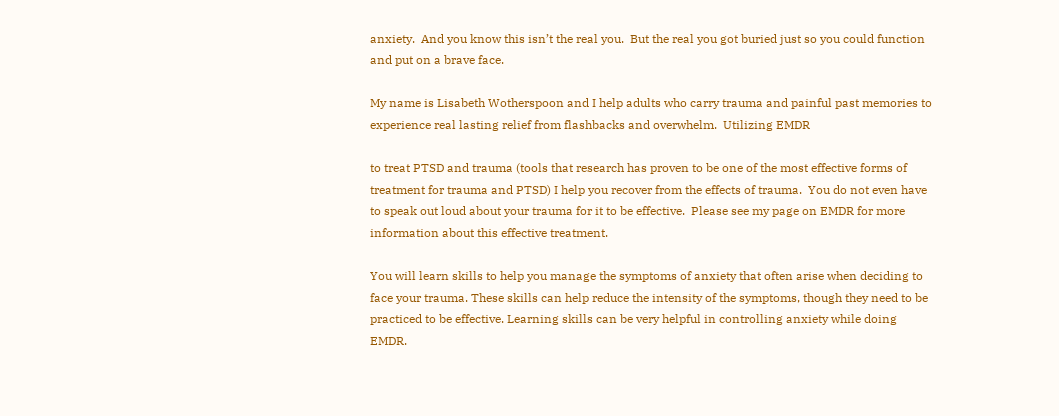anxiety.  And you know this isn’t the real you.  But the real you got buried just so you could function and put on a brave face.

My name is Lisabeth Wotherspoon and I help adults who carry trauma and painful past memories to experience real lasting relief from flashbacks and overwhelm.  Utilizing EMDR

to treat PTSD and trauma (tools that research has proven to be one of the most effective forms of treatment for trauma and PTSD) I help you recover from the effects of trauma.  You do not even have to speak out loud about your trauma for it to be effective.  Please see my page on EMDR for more information about this effective treatment.

You will learn skills to help you manage the symptoms of anxiety that often arise when deciding to face your trauma. These skills can help reduce the intensity of the symptoms, though they need to be practiced to be effective. Learning skills can be very helpful in controlling anxiety while doing EMDR.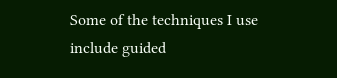Some of the techniques I use include guided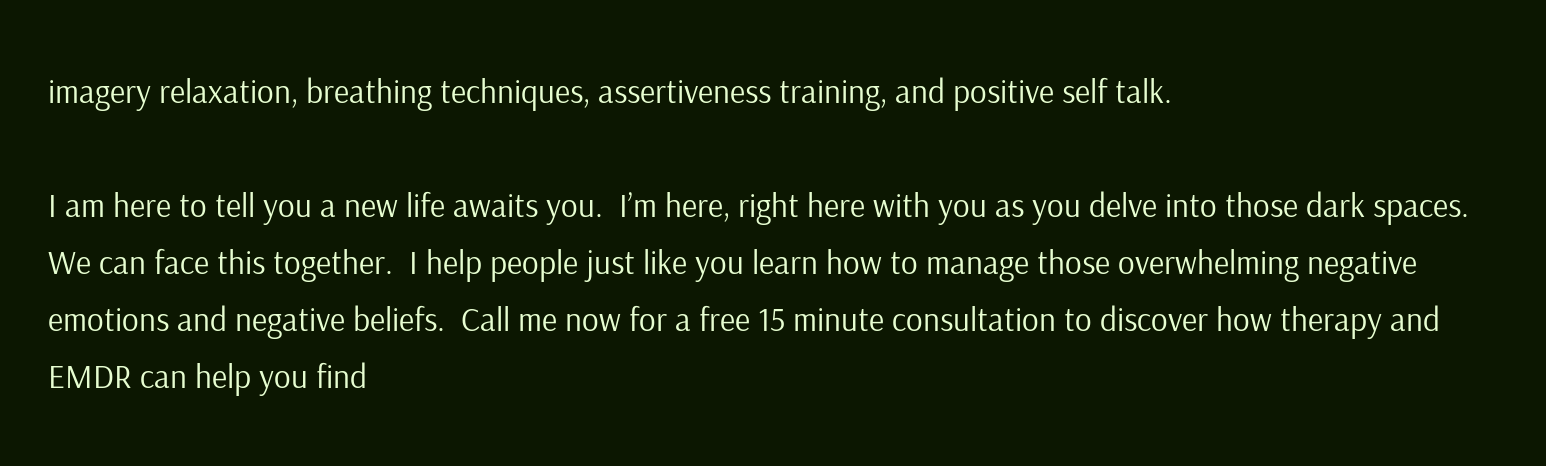imagery relaxation, breathing techniques, assertiveness training, and positive self talk.

I am here to tell you a new life awaits you.  I’m here, right here with you as you delve into those dark spaces.  We can face this together.  I help people just like you learn how to manage those overwhelming negative emotions and negative beliefs.  Call me now for a free 15 minute consultation to discover how therapy and EMDR can help you find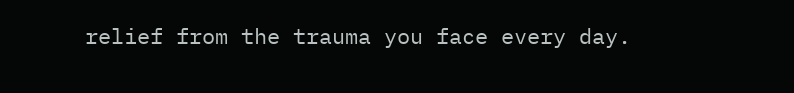relief from the trauma you face every day.